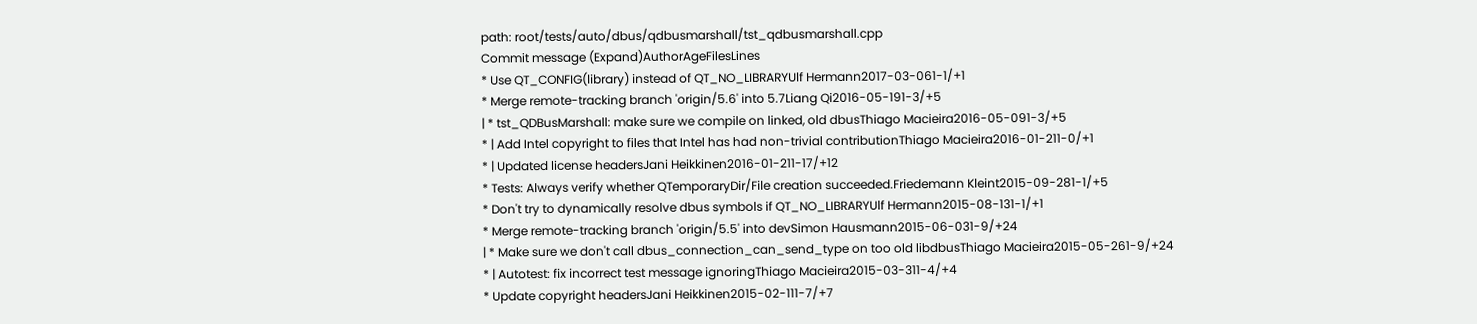path: root/tests/auto/dbus/qdbusmarshall/tst_qdbusmarshall.cpp
Commit message (Expand)AuthorAgeFilesLines
* Use QT_CONFIG(library) instead of QT_NO_LIBRARYUlf Hermann2017-03-061-1/+1
* Merge remote-tracking branch 'origin/5.6' into 5.7Liang Qi2016-05-191-3/+5
| * tst_QDBusMarshall: make sure we compile on linked, old dbusThiago Macieira2016-05-091-3/+5
* | Add Intel copyright to files that Intel has had non-trivial contributionThiago Macieira2016-01-211-0/+1
* | Updated license headersJani Heikkinen2016-01-211-17/+12
* Tests: Always verify whether QTemporaryDir/File creation succeeded.Friedemann Kleint2015-09-281-1/+5
* Don't try to dynamically resolve dbus symbols if QT_NO_LIBRARYUlf Hermann2015-08-131-1/+1
* Merge remote-tracking branch 'origin/5.5' into devSimon Hausmann2015-06-031-9/+24
| * Make sure we don't call dbus_connection_can_send_type on too old libdbusThiago Macieira2015-05-261-9/+24
* | Autotest: fix incorrect test message ignoringThiago Macieira2015-03-311-4/+4
* Update copyright headersJani Heikkinen2015-02-111-7/+7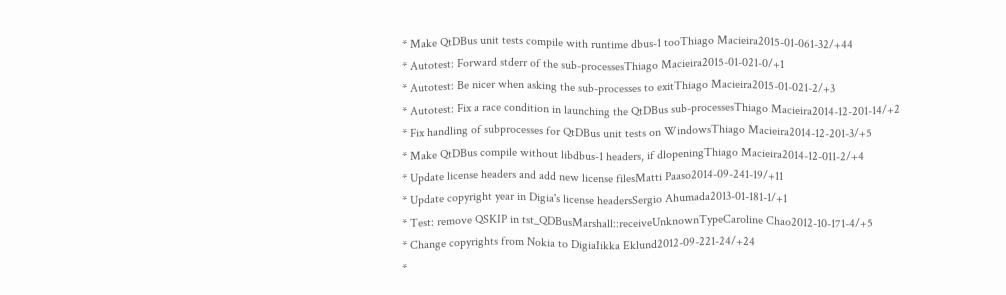* Make QtDBus unit tests compile with runtime dbus-1 tooThiago Macieira2015-01-061-32/+44
* Autotest: Forward stderr of the sub-processesThiago Macieira2015-01-021-0/+1
* Autotest: Be nicer when asking the sub-processes to exitThiago Macieira2015-01-021-2/+3
* Autotest: Fix a race condition in launching the QtDBus sub-processesThiago Macieira2014-12-201-14/+2
* Fix handling of subprocesses for QtDBus unit tests on WindowsThiago Macieira2014-12-201-3/+5
* Make QtDBus compile without libdbus-1 headers, if dlopeningThiago Macieira2014-12-011-2/+4
* Update license headers and add new license filesMatti Paaso2014-09-241-19/+11
* Update copyright year in Digia's license headersSergio Ahumada2013-01-181-1/+1
* Test: remove QSKIP in tst_QDBusMarshall::receiveUnknownTypeCaroline Chao2012-10-171-4/+5
* Change copyrights from Nokia to DigiaIikka Eklund2012-09-221-24/+24
*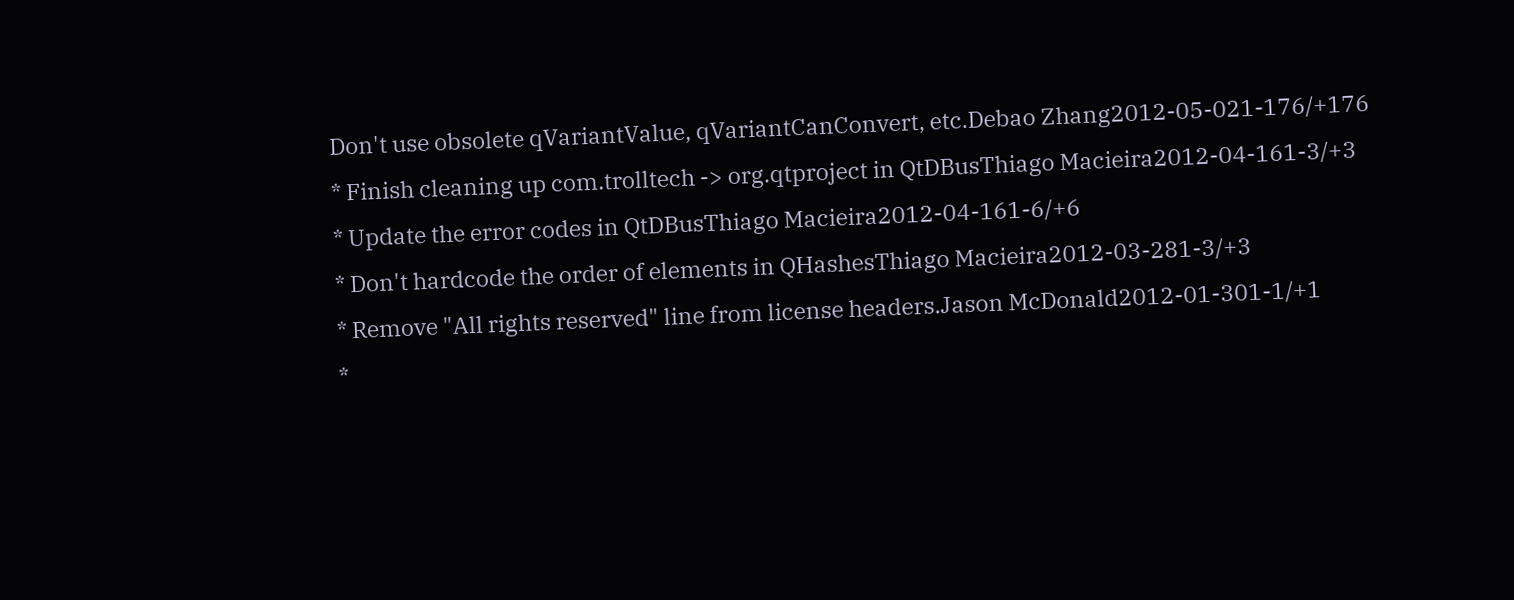Don't use obsolete qVariantValue, qVariantCanConvert, etc.Debao Zhang2012-05-021-176/+176
* Finish cleaning up com.trolltech -> org.qtproject in QtDBusThiago Macieira2012-04-161-3/+3
* Update the error codes in QtDBusThiago Macieira2012-04-161-6/+6
* Don't hardcode the order of elements in QHashesThiago Macieira2012-03-281-3/+3
* Remove "All rights reserved" line from license headers.Jason McDonald2012-01-301-1/+1
*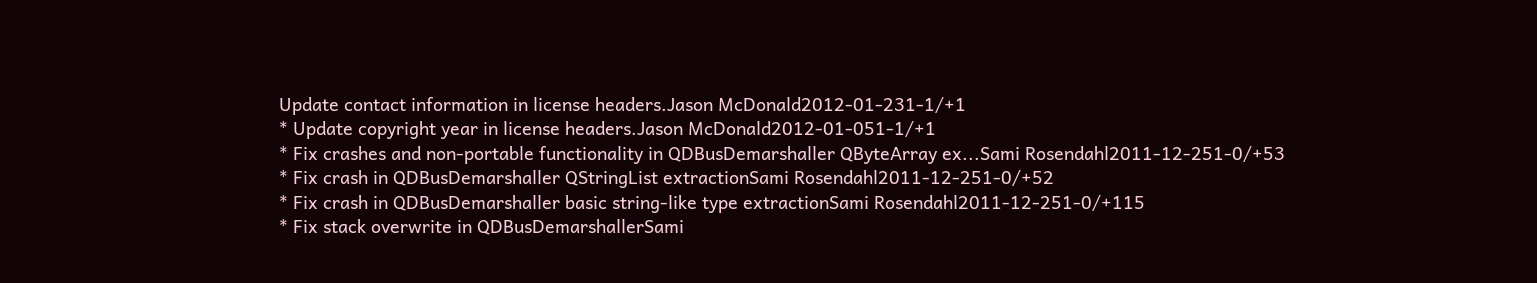Update contact information in license headers.Jason McDonald2012-01-231-1/+1
* Update copyright year in license headers.Jason McDonald2012-01-051-1/+1
* Fix crashes and non-portable functionality in QDBusDemarshaller QByteArray ex...Sami Rosendahl2011-12-251-0/+53
* Fix crash in QDBusDemarshaller QStringList extractionSami Rosendahl2011-12-251-0/+52
* Fix crash in QDBusDemarshaller basic string-like type extractionSami Rosendahl2011-12-251-0/+115
* Fix stack overwrite in QDBusDemarshallerSami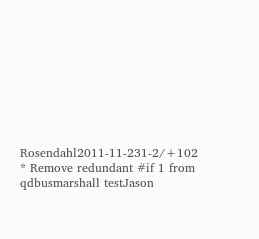Rosendahl2011-11-231-2/+102
* Remove redundant #if 1 from qdbusmarshall testJason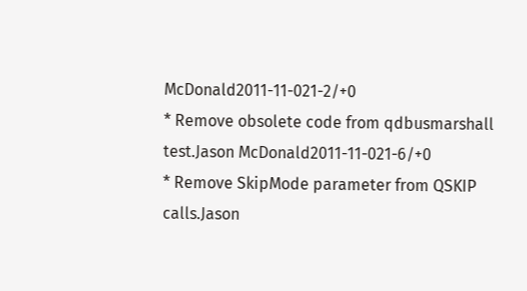McDonald2011-11-021-2/+0
* Remove obsolete code from qdbusmarshall test.Jason McDonald2011-11-021-6/+0
* Remove SkipMode parameter from QSKIP calls.Jason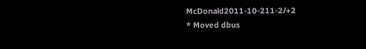McDonald2011-10-211-2/+2
* Moved dbus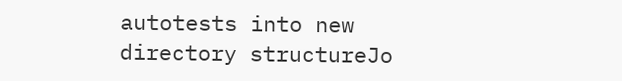autotests into new directory structureJo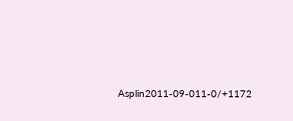Asplin2011-09-011-0/+1172